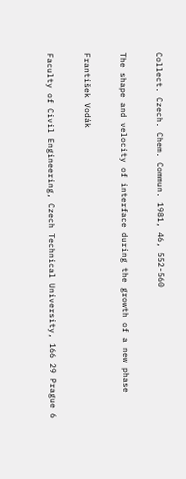Collect. Czech. Chem. Commun. 1981, 46, 552-560

The shape and velocity of interface during the growth of a new phase

František Vodák

Faculty of Civil Engineering, Czech Technical University, 166 29 Prague 6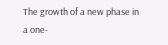The growth of a new phase in a one-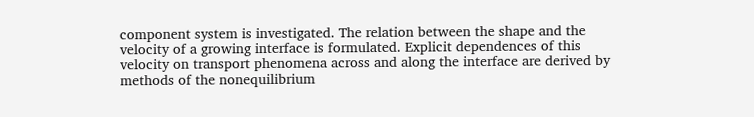component system is investigated. The relation between the shape and the velocity of a growing interface is formulated. Explicit dependences of this velocity on transport phenomena across and along the interface are derived by methods of the nonequilibrium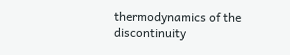thermodynamics of the discontinuity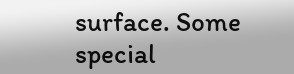surface. Some special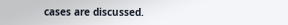cases are discussed.